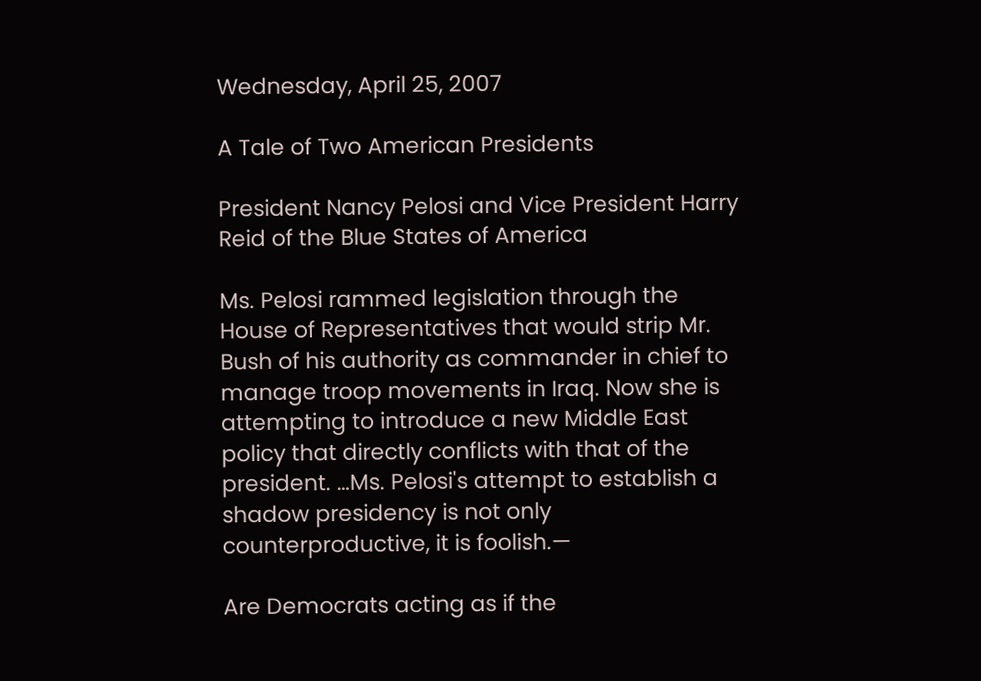Wednesday, April 25, 2007

A Tale of Two American Presidents

President Nancy Pelosi and Vice President Harry Reid of the Blue States of America

Ms. Pelosi rammed legislation through the House of Representatives that would strip Mr. Bush of his authority as commander in chief to manage troop movements in Iraq. Now she is attempting to introduce a new Middle East policy that directly conflicts with that of the president. …Ms. Pelosi's attempt to establish a shadow presidency is not only counterproductive, it is foolish.—

Are Democrats acting as if the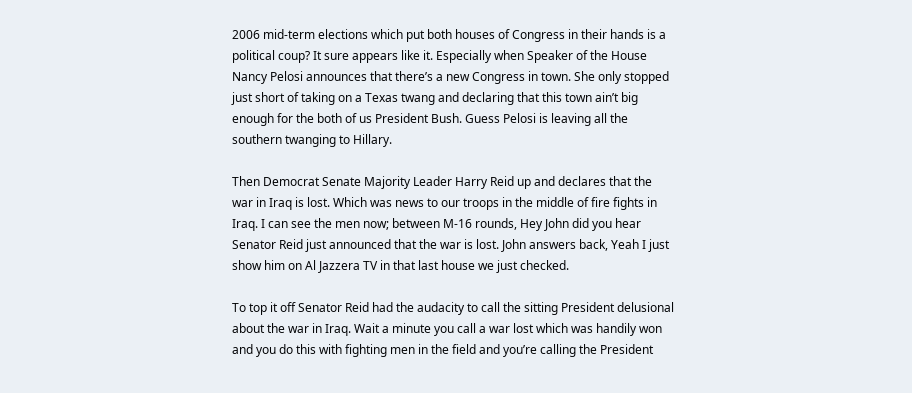2006 mid-term elections which put both houses of Congress in their hands is a political coup? It sure appears like it. Especially when Speaker of the House Nancy Pelosi announces that there’s a new Congress in town. She only stopped just short of taking on a Texas twang and declaring that this town ain’t big enough for the both of us President Bush. Guess Pelosi is leaving all the southern twanging to Hillary.

Then Democrat Senate Majority Leader Harry Reid up and declares that the war in Iraq is lost. Which was news to our troops in the middle of fire fights in Iraq. I can see the men now; between M-16 rounds, Hey John did you hear Senator Reid just announced that the war is lost. John answers back, Yeah I just show him on Al Jazzera TV in that last house we just checked.

To top it off Senator Reid had the audacity to call the sitting President delusional about the war in Iraq. Wait a minute you call a war lost which was handily won and you do this with fighting men in the field and you’re calling the President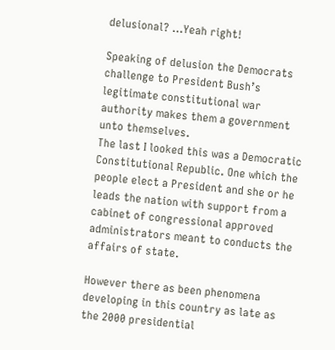delusional? …Yeah right!

Speaking of delusion the Democrats challenge to President Bush’s legitimate constitutional war authority makes them a government unto themselves.
The last I looked this was a Democratic Constitutional Republic. One which the people elect a President and she or he leads the nation with support from a cabinet of congressional approved administrators meant to conducts the affairs of state.

However there as been phenomena developing in this country as late as the 2000 presidential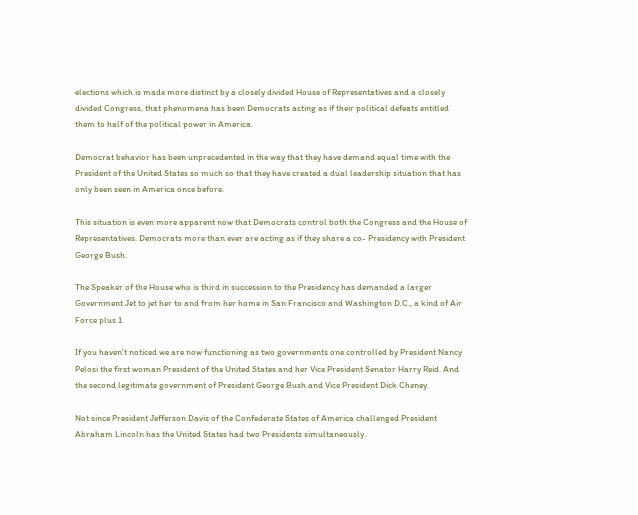elections which is made more distinct by a closely divided House of Representatives and a closely divided Congress, that phenomena has been Democrats acting as if their political defeats entitled them to half of the political power in America.

Democrat behavior has been unprecedented in the way that they have demand equal time with the President of the United States so much so that they have created a dual leadership situation that has only been seen in America once before.

This situation is even more apparent now that Democrats control both the Congress and the House of Representatives. Democrats more than ever are acting as if they share a co- Presidency with President George Bush.

The Speaker of the House who is third in succession to the Presidency has demanded a larger Government Jet to jet her to and from her home in San Francisco and Washington D.C., a kind of Air Force plus 1.

If you haven’t noticed we are now functioning as two governments one controlled by President Nancy Pelosi the first woman President of the United States and her Vice President Senator Harry Reid. And the second legitimate government of President George Bush and Vice President Dick Cheney.

Not since President Jefferson Davis of the Confederate States of America challenged President Abraham Lincoln has the United States had two Presidents simultaneously.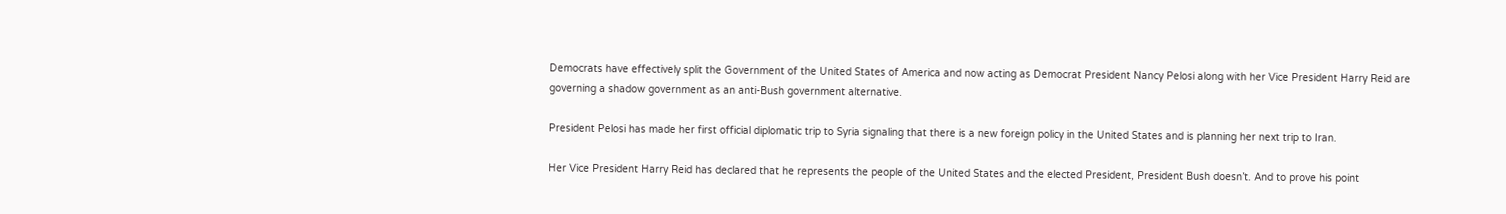Democrats have effectively split the Government of the United States of America and now acting as Democrat President Nancy Pelosi along with her Vice President Harry Reid are governing a shadow government as an anti-Bush government alternative.

President Pelosi has made her first official diplomatic trip to Syria signaling that there is a new foreign policy in the United States and is planning her next trip to Iran.

Her Vice President Harry Reid has declared that he represents the people of the United States and the elected President, President Bush doesn’t. And to prove his point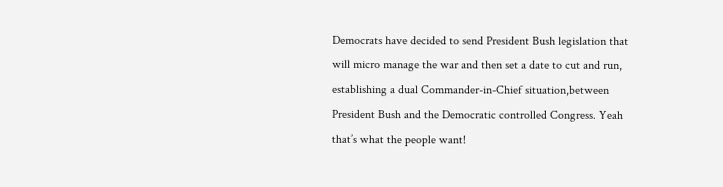Democrats have decided to send President Bush legislation that will micro manage the war and then set a date to cut and run, establishing a dual Commander-in-Chief situation,between President Bush and the Democratic controlled Congress. Yeah that’s what the people want!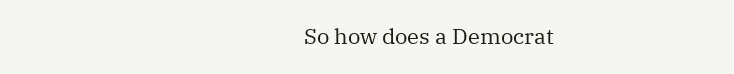So how does a Democrat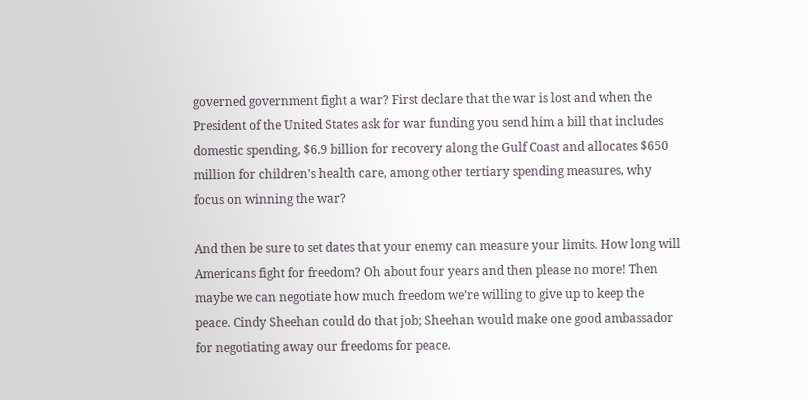governed government fight a war? First declare that the war is lost and when the President of the United States ask for war funding you send him a bill that includes domestic spending, $6.9 billion for recovery along the Gulf Coast and allocates $650 million for children's health care, among other tertiary spending measures, why focus on winning the war?

And then be sure to set dates that your enemy can measure your limits. How long will Americans fight for freedom? Oh about four years and then please no more! Then maybe we can negotiate how much freedom we’re willing to give up to keep the peace. Cindy Sheehan could do that job; Sheehan would make one good ambassador for negotiating away our freedoms for peace.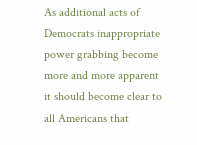As additional acts of Democrats inappropriate power grabbing become more and more apparent it should become clear to all Americans that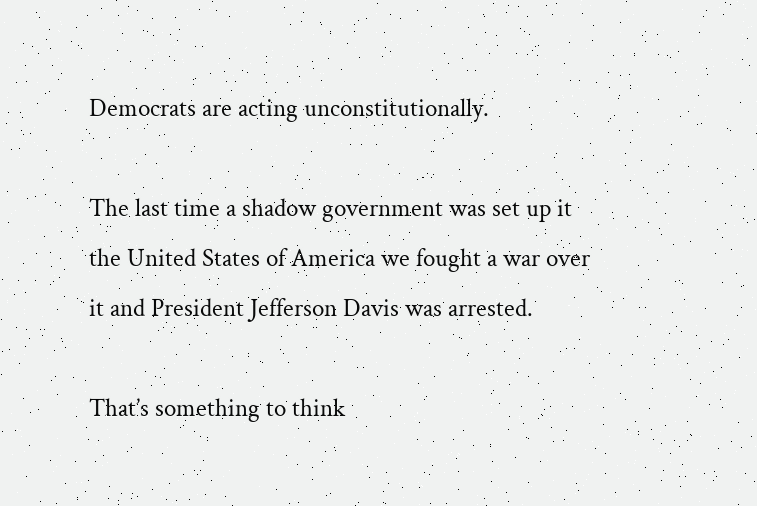Democrats are acting unconstitutionally.

The last time a shadow government was set up it the United States of America we fought a war over it and President Jefferson Davis was arrested.

That’s something to think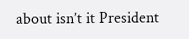about isn’t it President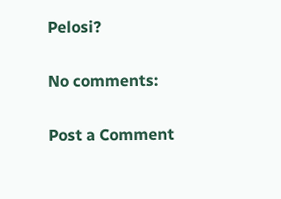Pelosi?

No comments:

Post a Comment